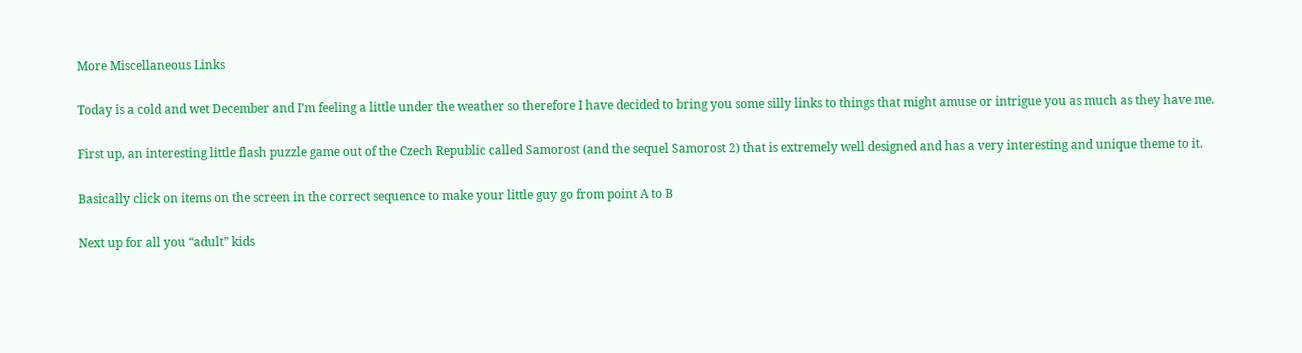More Miscellaneous Links

Today is a cold and wet December and I’m feeling a little under the weather so therefore I have decided to bring you some silly links to things that might amuse or intrigue you as much as they have me.

First up, an interesting little flash puzzle game out of the Czech Republic called Samorost (and the sequel Samorost 2) that is extremely well designed and has a very interesting and unique theme to it.

Basically click on items on the screen in the correct sequence to make your little guy go from point A to B

Next up for all you “adult” kids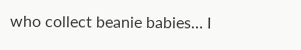who collect beanie babies… I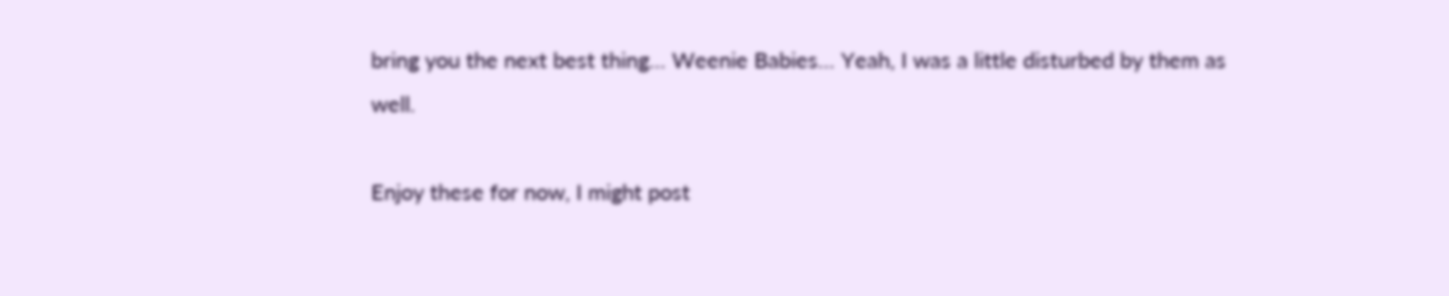bring you the next best thing… Weenie Babies… Yeah, I was a little disturbed by them as well.

Enjoy these for now, I might post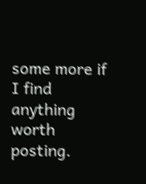some more if I find anything worth posting.